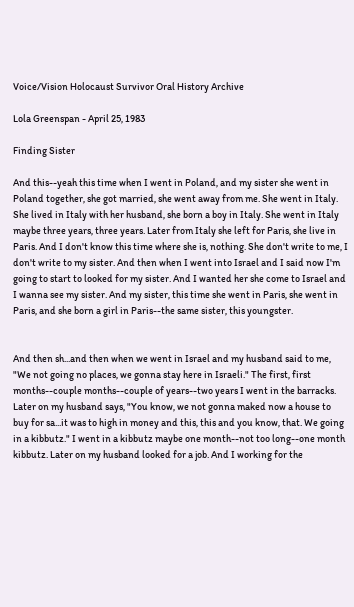Voice/Vision Holocaust Survivor Oral History Archive

Lola Greenspan - April 25, 1983

Finding Sister

And this--yeah this time when I went in Poland, and my sister she went in Poland together, she got married, she went away from me. She went in Italy. She lived in Italy with her husband, she born a boy in Italy. She went in Italy maybe three years, three years. Later from Italy she left for Paris, she live in Paris. And I don't know this time where she is, nothing. She don't write to me, I don't write to my sister. And then when I went into Israel and I said now I'm going to start to looked for my sister. And I wanted her she come to Israel and I wanna see my sister. And my sister, this time she went in Paris, she went in Paris, and she born a girl in Paris--the same sister, this youngster.


And then sh...and then when we went in Israel and my husband said to me, "We not going no places, we gonna stay here in Israeli." The first, first months--couple months--couple of years--two years I went in the barracks. Later on my husband says, "You know, we not gonna maked now a house to buy for sa...it was to high in money and this, this and you know, that. We going in a kibbutz." I went in a kibbutz maybe one month--not too long--one month kibbutz. Later on my husband looked for a job. And I working for the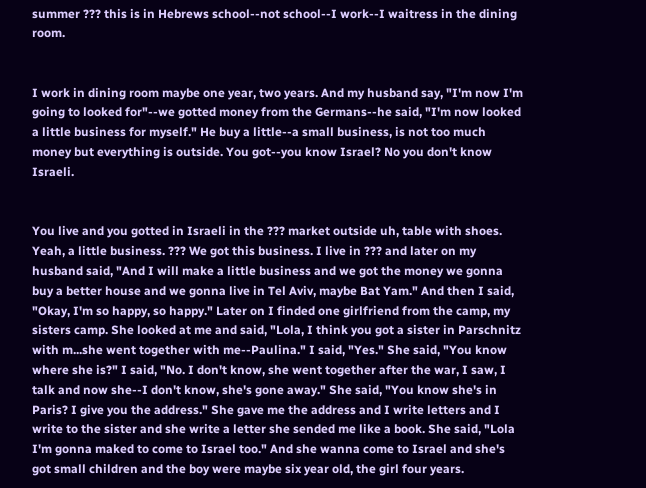summer ??? this is in Hebrews school--not school--I work--I waitress in the dining room.


I work in dining room maybe one year, two years. And my husband say, "I'm now I'm going to looked for"--we gotted money from the Germans--he said, "I'm now looked a little business for myself." He buy a little--a small business, is not too much money but everything is outside. You got--you know Israel? No you don't know Israeli.


You live and you gotted in Israeli in the ??? market outside uh, table with shoes. Yeah, a little business. ??? We got this business. I live in ??? and later on my husband said, "And I will make a little business and we got the money we gonna buy a better house and we gonna live in Tel Aviv, maybe Bat Yam." And then I said, "Okay, I'm so happy, so happy." Later on I finded one girlfriend from the camp, my sisters camp. She looked at me and said, "Lola, I think you got a sister in Parschnitz with m...she went together with me--Paulina." I said, "Yes." She said, "You know where she is?" I said, "No. I don't know, she went together after the war, I saw, I talk and now she--I don't know, she's gone away." She said, "You know she's in Paris? I give you the address." She gave me the address and I write letters and I write to the sister and she write a letter she sended me like a book. She said, "Lola I'm gonna maked to come to Israel too." And she wanna come to Israel and she's got small children and the boy were maybe six year old, the girl four years.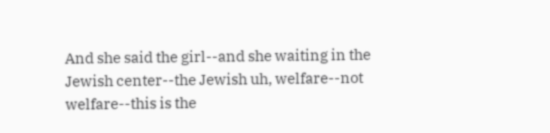And she said the girl--and she waiting in the Jewish center--the Jewish uh, welfare--not welfare--this is the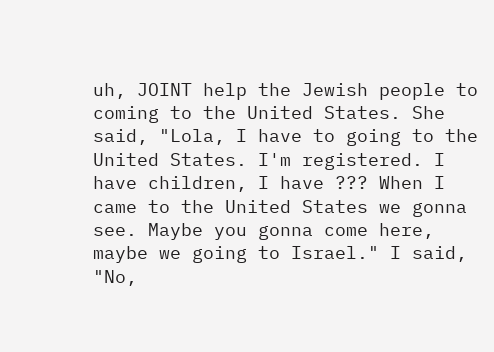uh, JOINT help the Jewish people to coming to the United States. She said, "Lola, I have to going to the United States. I'm registered. I have children, I have ??? When I came to the United States we gonna see. Maybe you gonna come here, maybe we going to Israel." I said, "No,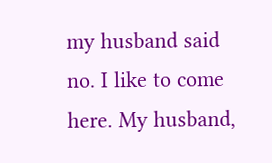my husband said no. I like to come here. My husband,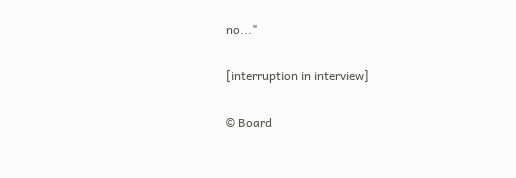no..."

[interruption in interview]

© Board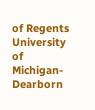of Regents University of Michigan-Dearborn